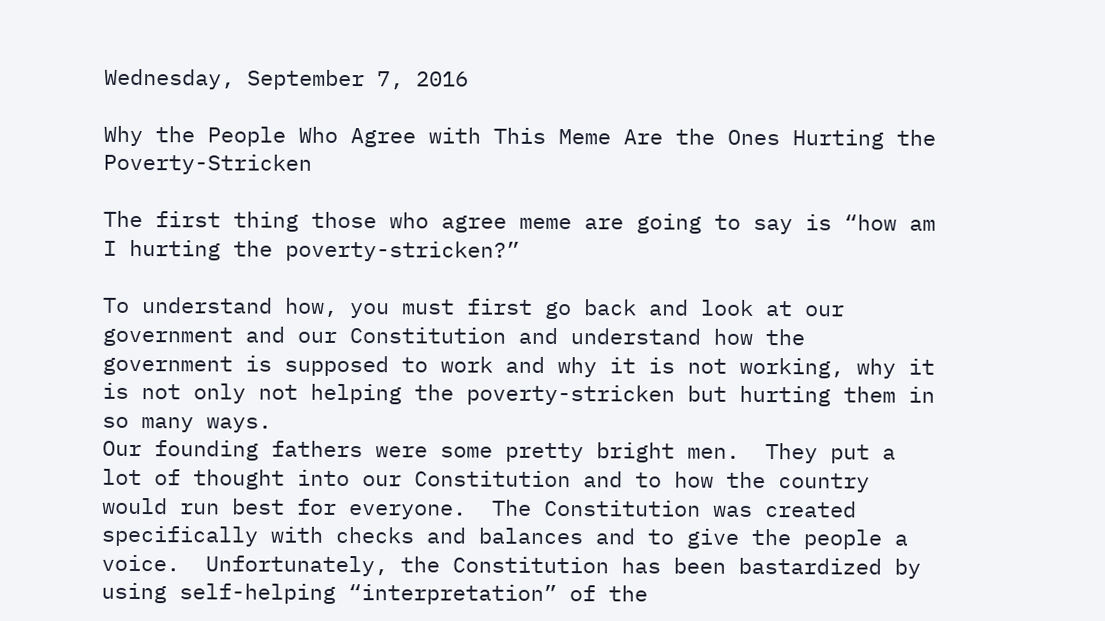Wednesday, September 7, 2016

Why the People Who Agree with This Meme Are the Ones Hurting the Poverty-Stricken

The first thing those who agree meme are going to say is “how am I hurting the poverty-stricken?”

To understand how, you must first go back and look at our government and our Constitution and understand how the government is supposed to work and why it is not working, why it is not only not helping the poverty-stricken but hurting them in so many ways.
Our founding fathers were some pretty bright men.  They put a lot of thought into our Constitution and to how the country would run best for everyone.  The Constitution was created specifically with checks and balances and to give the people a voice.  Unfortunately, the Constitution has been bastardized by using self-helping “interpretation” of the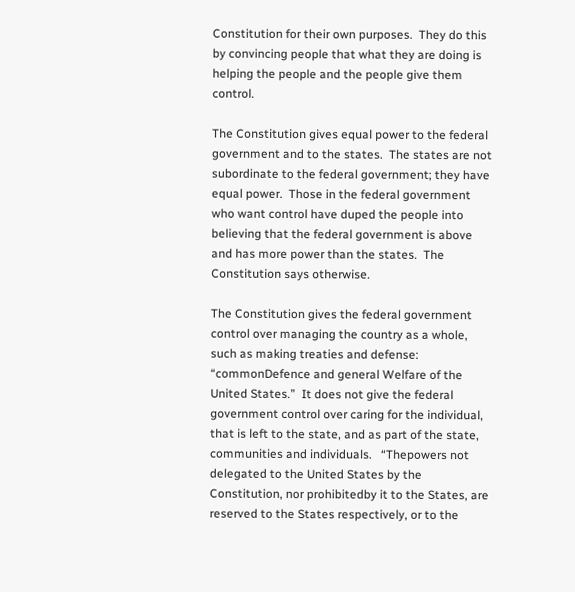Constitution for their own purposes.  They do this by convincing people that what they are doing is helping the people and the people give them control.

The Constitution gives equal power to the federal government and to the states.  The states are not subordinate to the federal government; they have equal power.  Those in the federal government who want control have duped the people into believing that the federal government is above and has more power than the states.  The Constitution says otherwise.

The Constitution gives the federal government control over managing the country as a whole, such as making treaties and defense: “commonDefence and general Welfare of the United States.”  It does not give the federal government control over caring for the individual, that is left to the state, and as part of the state, communities and individuals.   “Thepowers not delegated to the United States by the Constitution, nor prohibitedby it to the States, are reserved to the States respectively, or to the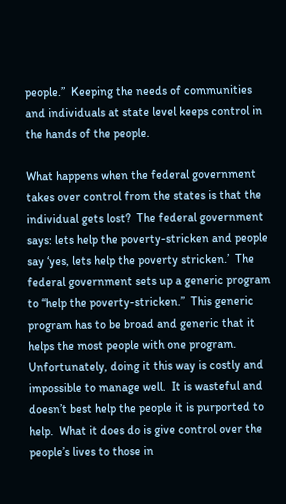people.”  Keeping the needs of communities and individuals at state level keeps control in the hands of the people.

What happens when the federal government takes over control from the states is that the individual gets lost?  The federal government says: lets help the poverty-stricken and people say ‘yes, lets help the poverty stricken.’  The federal government sets up a generic program to “help the poverty-stricken.”  This generic program has to be broad and generic that it helps the most people with one program.  Unfortunately, doing it this way is costly and impossible to manage well.  It is wasteful and doesn’t best help the people it is purported to help.  What it does do is give control over the people’s lives to those in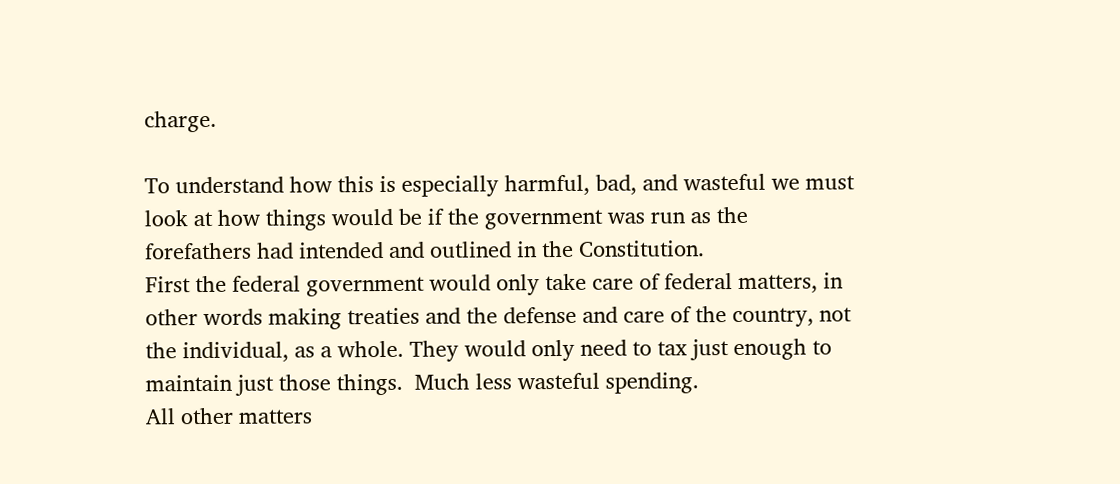charge.

To understand how this is especially harmful, bad, and wasteful we must look at how things would be if the government was run as the forefathers had intended and outlined in the Constitution.
First the federal government would only take care of federal matters, in other words making treaties and the defense and care of the country, not the individual, as a whole. They would only need to tax just enough to maintain just those things.  Much less wasteful spending.
All other matters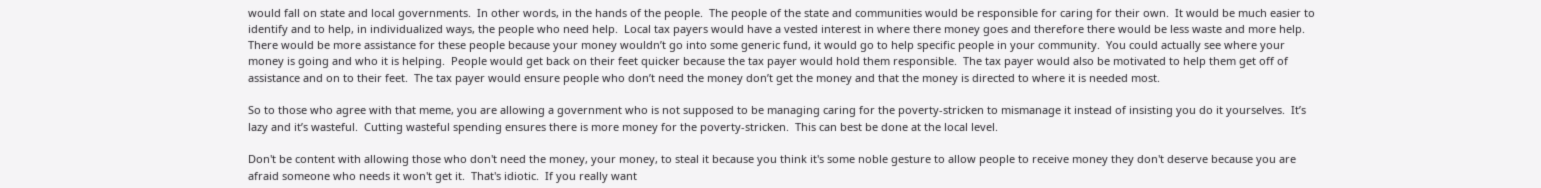would fall on state and local governments.  In other words, in the hands of the people.  The people of the state and communities would be responsible for caring for their own.  It would be much easier to identify and to help, in individualized ways, the people who need help.  Local tax payers would have a vested interest in where there money goes and therefore there would be less waste and more help.  There would be more assistance for these people because your money wouldn’t go into some generic fund, it would go to help specific people in your community.  You could actually see where your money is going and who it is helping.  People would get back on their feet quicker because the tax payer would hold them responsible.  The tax payer would also be motivated to help them get off of assistance and on to their feet.  The tax payer would ensure people who don’t need the money don’t get the money and that the money is directed to where it is needed most.

So to those who agree with that meme, you are allowing a government who is not supposed to be managing caring for the poverty-stricken to mismanage it instead of insisting you do it yourselves.  It’s lazy and it’s wasteful.  Cutting wasteful spending ensures there is more money for the poverty-stricken.  This can best be done at the local level.

Don't be content with allowing those who don't need the money, your money, to steal it because you think it's some noble gesture to allow people to receive money they don't deserve because you are afraid someone who needs it won't get it.  That's idiotic.  If you really want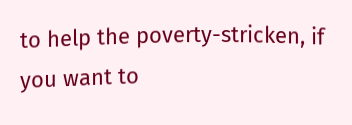to help the poverty-stricken, if you want to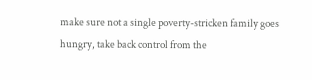make sure not a single poverty-stricken family goes hungry, take back control from the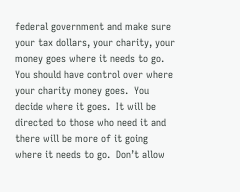federal government and make sure your tax dollars, your charity, your money goes where it needs to go.  You should have control over where your charity money goes.  You decide where it goes.  It will be directed to those who need it and there will be more of it going where it needs to go.  Don’t allow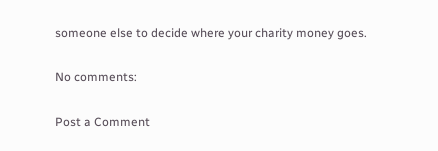someone else to decide where your charity money goes.

No comments:

Post a Comment